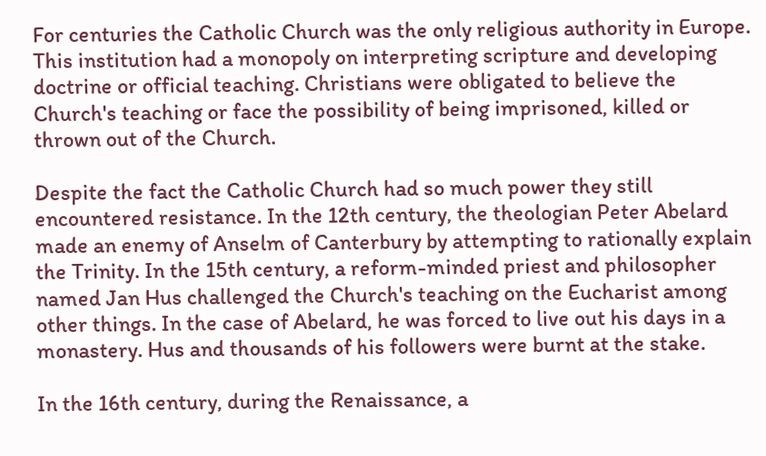For centuries the Catholic Church was the only religious authority in Europe. This institution had a monopoly on interpreting scripture and developing doctrine or official teaching. Christians were obligated to believe the Church's teaching or face the possibility of being imprisoned, killed or thrown out of the Church.

Despite the fact the Catholic Church had so much power they still encountered resistance. In the 12th century, the theologian Peter Abelard made an enemy of Anselm of Canterbury by attempting to rationally explain the Trinity. In the 15th century, a reform-minded priest and philosopher named Jan Hus challenged the Church's teaching on the Eucharist among other things. In the case of Abelard, he was forced to live out his days in a monastery. Hus and thousands of his followers were burnt at the stake.

In the 16th century, during the Renaissance, a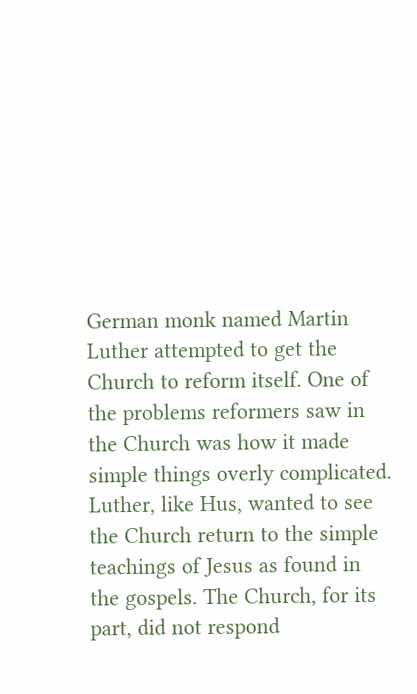German monk named Martin Luther attempted to get the Church to reform itself. One of the problems reformers saw in the Church was how it made simple things overly complicated. Luther, like Hus, wanted to see the Church return to the simple teachings of Jesus as found in the gospels. The Church, for its part, did not respond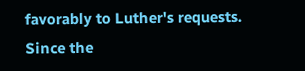favorably to Luther's requests. Since the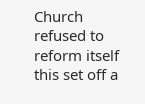Church refused to reform itself this set off a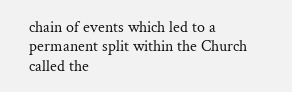chain of events which led to a permanent split within the Church called the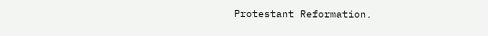Protestant Reformation.